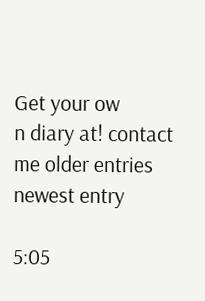Get your ow
n diary at! contact me older entries newest entry

5:05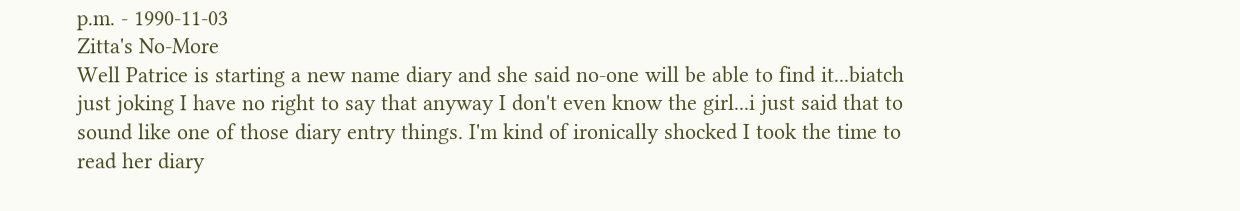p.m. - 1990-11-03
Zitta's No-More
Well Patrice is starting a new name diary and she said no-one will be able to find it...biatch just joking I have no right to say that anyway I don't even know the girl...i just said that to sound like one of those diary entry things. I'm kind of ironically shocked I took the time to read her diary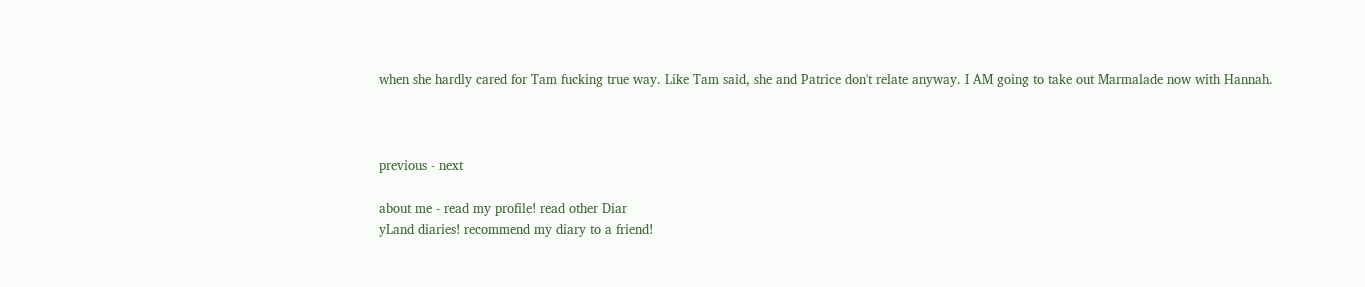when she hardly cared for Tam fucking true way. Like Tam said, she and Patrice don't relate anyway. I AM going to take out Marmalade now with Hannah.



previous - next

about me - read my profile! read other Diar
yLand diaries! recommend my diary to a friend!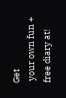Get
 your own fun + free diary at!